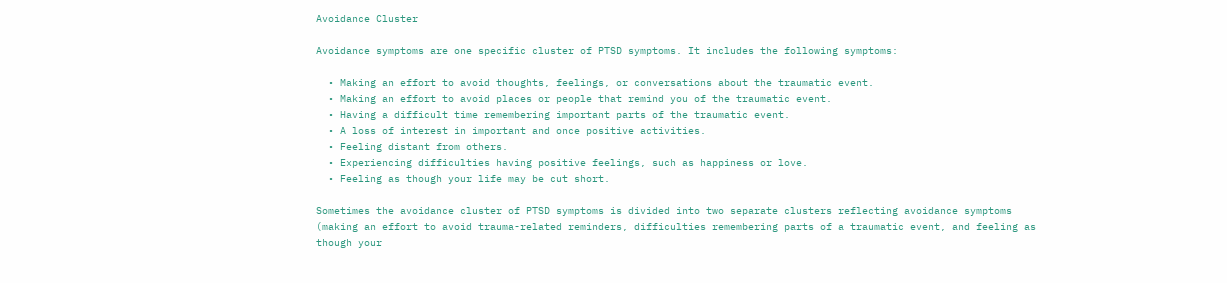Avoidance Cluster

Avoidance symptoms are one specific cluster of PTSD symptoms. It includes the following symptoms:

  • Making an effort to avoid thoughts, feelings, or conversations about the traumatic event.
  • Making an effort to avoid places or people that remind you of the traumatic event.
  • Having a difficult time remembering important parts of the traumatic event.
  • A loss of interest in important and once positive activities.
  • Feeling distant from others.
  • Experiencing difficulties having positive feelings, such as happiness or love.
  • Feeling as though your life may be cut short.

Sometimes the avoidance cluster of PTSD symptoms is divided into two separate clusters reflecting avoidance symptoms (making an effort to avoid trauma-related reminders, difficulties remembering parts of a traumatic event, and feeling as though your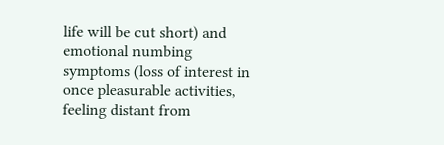life will be cut short) and emotional numbing symptoms (loss of interest in once pleasurable activities, feeling distant from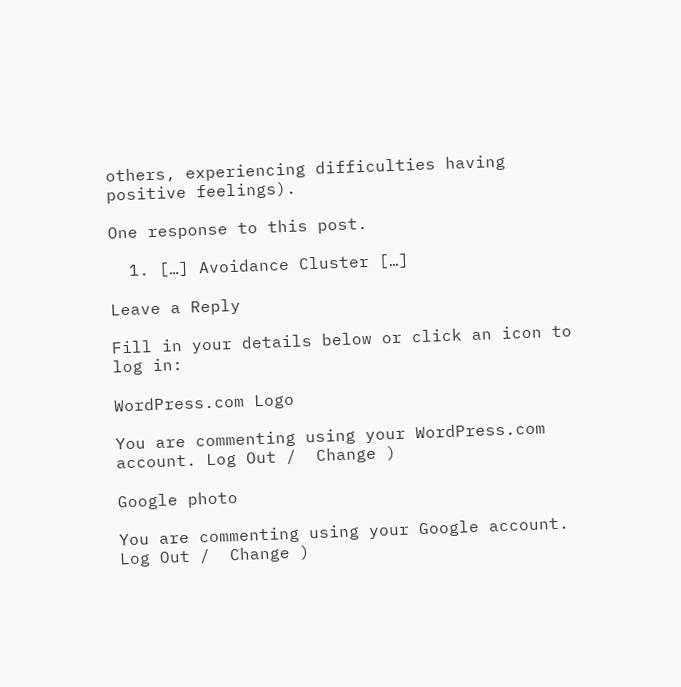others, experiencing difficulties having positive feelings).

One response to this post.

  1. […] Avoidance Cluster […]

Leave a Reply

Fill in your details below or click an icon to log in:

WordPress.com Logo

You are commenting using your WordPress.com account. Log Out /  Change )

Google photo

You are commenting using your Google account. Log Out /  Change )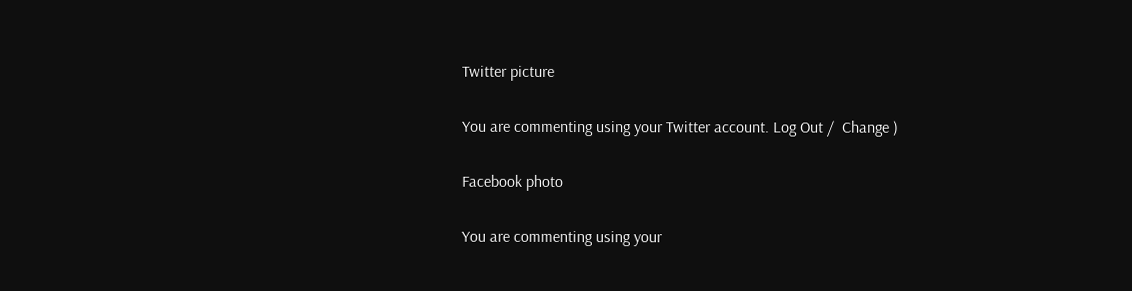Twitter picture

You are commenting using your Twitter account. Log Out /  Change )

Facebook photo

You are commenting using your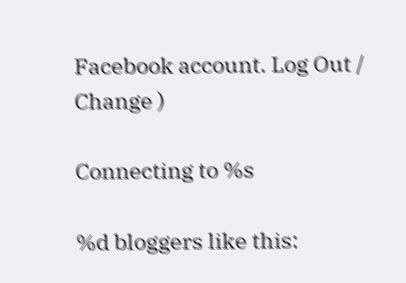Facebook account. Log Out /  Change )

Connecting to %s

%d bloggers like this: